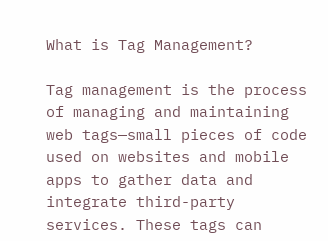What is Tag Management?

Tag management is the process of managing and maintaining web tags—small pieces of code used on websites and mobile apps to gather data and integrate third-party services. These tags can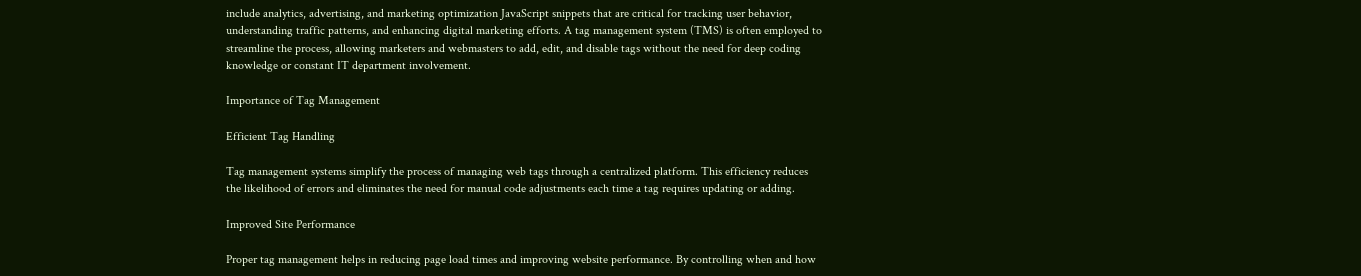include analytics, advertising, and marketing optimization JavaScript snippets that are critical for tracking user behavior, understanding traffic patterns, and enhancing digital marketing efforts. A tag management system (TMS) is often employed to streamline the process, allowing marketers and webmasters to add, edit, and disable tags without the need for deep coding knowledge or constant IT department involvement.

Importance of Tag Management

Efficient Tag Handling

Tag management systems simplify the process of managing web tags through a centralized platform. This efficiency reduces the likelihood of errors and eliminates the need for manual code adjustments each time a tag requires updating or adding.

Improved Site Performance

Proper tag management helps in reducing page load times and improving website performance. By controlling when and how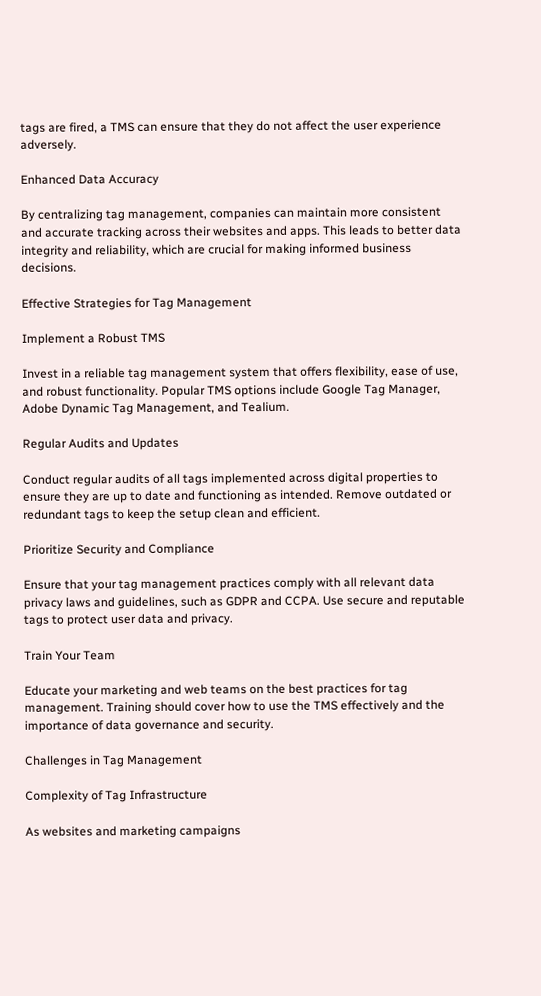tags are fired, a TMS can ensure that they do not affect the user experience adversely.

Enhanced Data Accuracy

By centralizing tag management, companies can maintain more consistent and accurate tracking across their websites and apps. This leads to better data integrity and reliability, which are crucial for making informed business decisions.

Effective Strategies for Tag Management

Implement a Robust TMS

Invest in a reliable tag management system that offers flexibility, ease of use, and robust functionality. Popular TMS options include Google Tag Manager, Adobe Dynamic Tag Management, and Tealium.

Regular Audits and Updates

Conduct regular audits of all tags implemented across digital properties to ensure they are up to date and functioning as intended. Remove outdated or redundant tags to keep the setup clean and efficient.

Prioritize Security and Compliance

Ensure that your tag management practices comply with all relevant data privacy laws and guidelines, such as GDPR and CCPA. Use secure and reputable tags to protect user data and privacy.

Train Your Team

Educate your marketing and web teams on the best practices for tag management. Training should cover how to use the TMS effectively and the importance of data governance and security.

Challenges in Tag Management

Complexity of Tag Infrastructure

As websites and marketing campaigns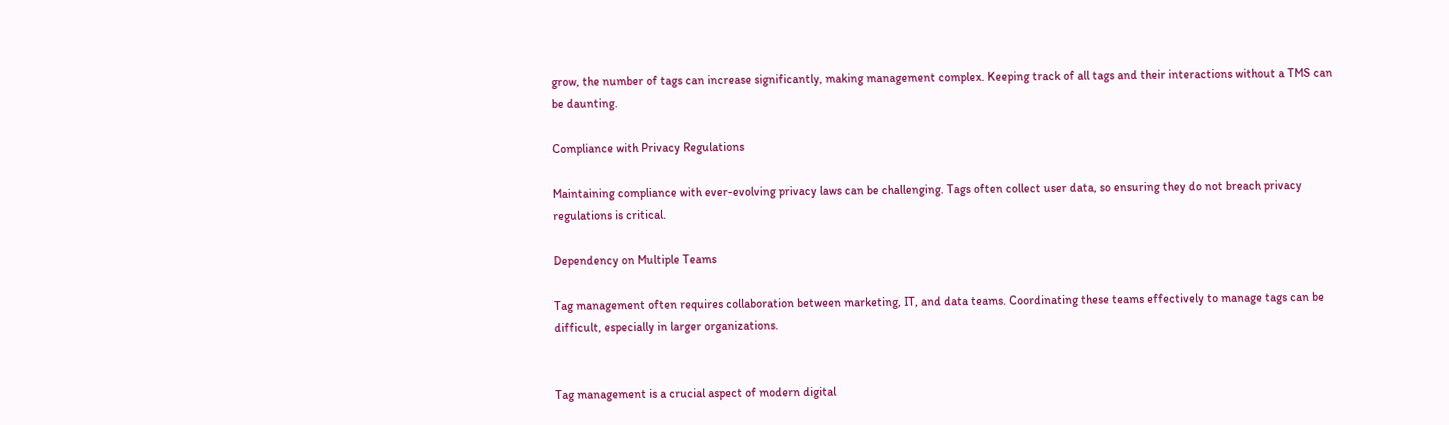grow, the number of tags can increase significantly, making management complex. Keeping track of all tags and their interactions without a TMS can be daunting.

Compliance with Privacy Regulations

Maintaining compliance with ever-evolving privacy laws can be challenging. Tags often collect user data, so ensuring they do not breach privacy regulations is critical.

Dependency on Multiple Teams

Tag management often requires collaboration between marketing, IT, and data teams. Coordinating these teams effectively to manage tags can be difficult, especially in larger organizations.


Tag management is a crucial aspect of modern digital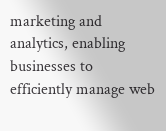marketing and analytics, enabling businesses to efficiently manage web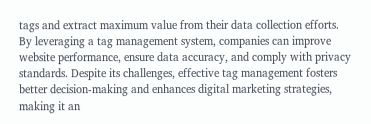tags and extract maximum value from their data collection efforts. By leveraging a tag management system, companies can improve website performance, ensure data accuracy, and comply with privacy standards. Despite its challenges, effective tag management fosters better decision-making and enhances digital marketing strategies, making it an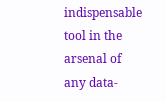indispensable tool in the arsenal of any data-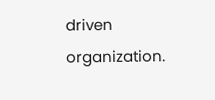driven organization.